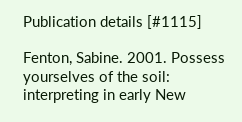Publication details [#1115]

Fenton, Sabine. 2001. Possess yourselves of the soil: interpreting in early New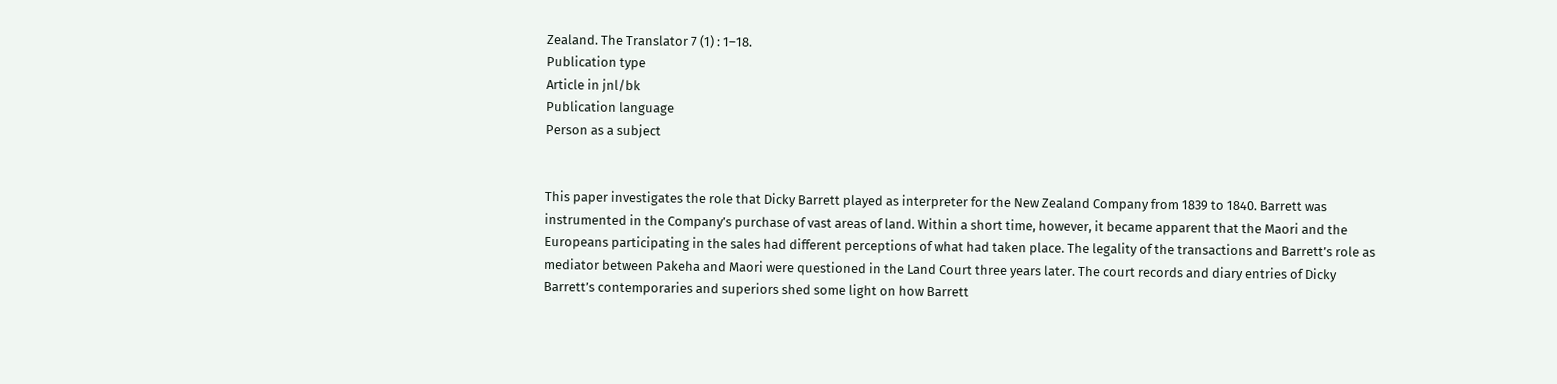Zealand. The Translator 7 (1) : 1–18.
Publication type
Article in jnl/bk
Publication language
Person as a subject


This paper investigates the role that Dicky Barrett played as interpreter for the New Zealand Company from 1839 to 1840. Barrett was instrumented in the Company’s purchase of vast areas of land. Within a short time, however, it became apparent that the Maori and the Europeans participating in the sales had different perceptions of what had taken place. The legality of the transactions and Barrett’s role as mediator between Pakeha and Maori were questioned in the Land Court three years later. The court records and diary entries of Dicky Barrett’s contemporaries and superiors shed some light on how Barrett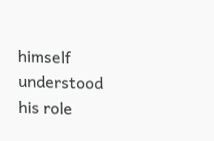himself understood his role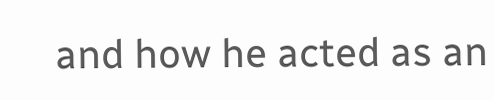and how he acted as an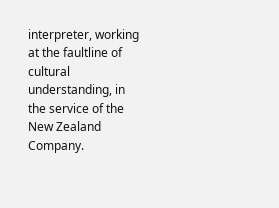interpreter, working at the faultline of cultural understanding, in the service of the New Zealand Company.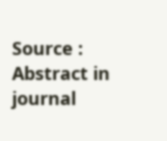Source : Abstract in journal